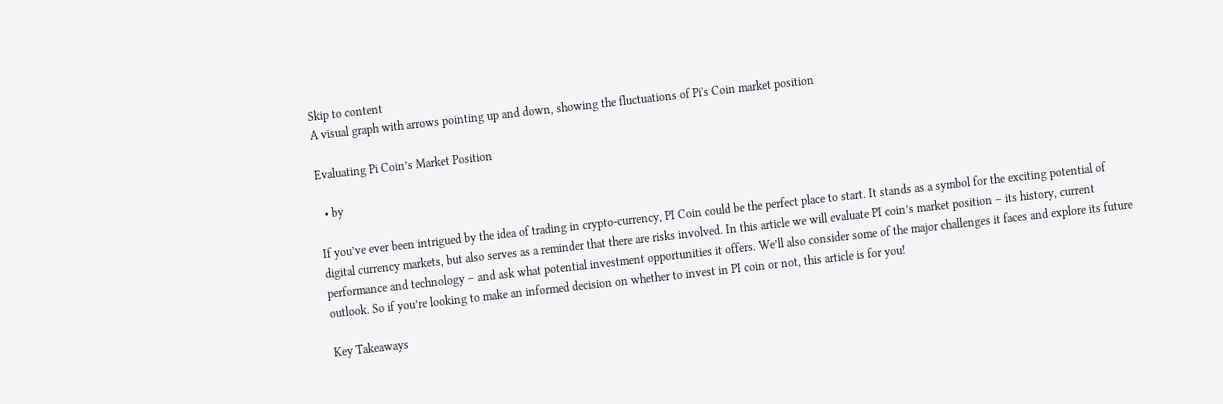Skip to content
A visual graph with arrows pointing up and down, showing the fluctuations of Pi's Coin market position

Evaluating Pi Coin’s Market Position

  • by

If you’ve ever been intrigued by the idea of trading in crypto-currency, PI Coin could be the perfect place to start. It stands as a symbol for the exciting potential of digital currency markets, but also serves as a reminder that there are risks involved. In this article we will evaluate PI coin’s market position – its history, current performance and technology – and ask what potential investment opportunities it offers. We’ll also consider some of the major challenges it faces and explore its future outlook. So if you’re looking to make an informed decision on whether to invest in PI coin or not, this article is for you!

Key Takeaways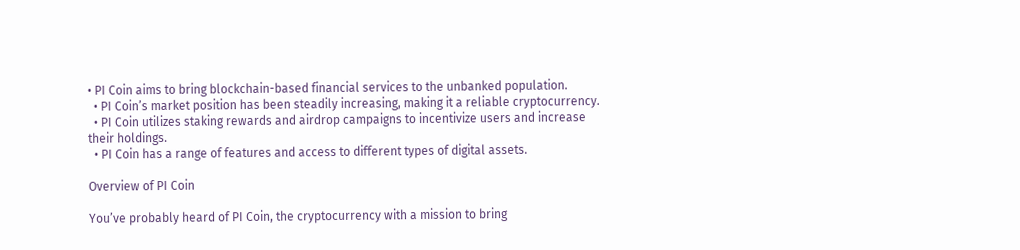• PI Coin aims to bring blockchain-based financial services to the unbanked population.
  • PI Coin’s market position has been steadily increasing, making it a reliable cryptocurrency.
  • PI Coin utilizes staking rewards and airdrop campaigns to incentivize users and increase their holdings.
  • PI Coin has a range of features and access to different types of digital assets.

Overview of PI Coin

You’ve probably heard of PI Coin, the cryptocurrency with a mission to bring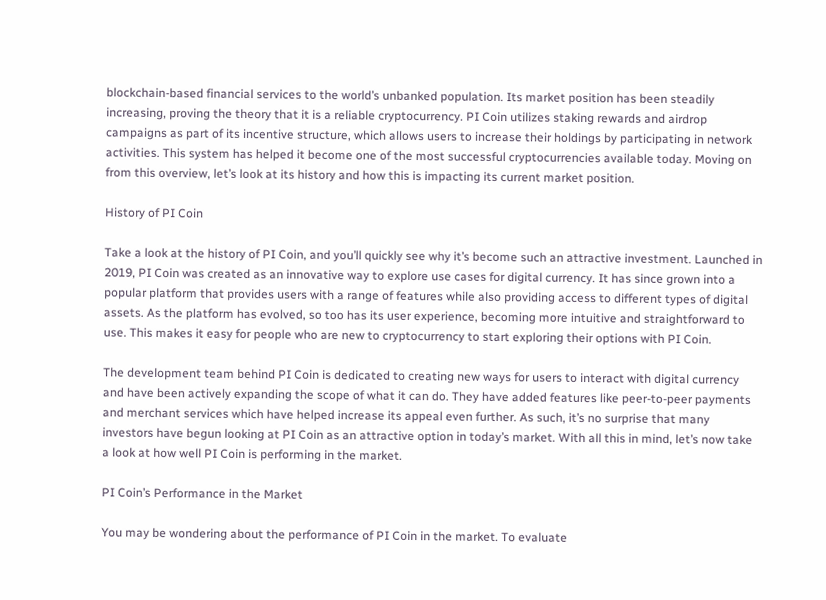blockchain-based financial services to the world’s unbanked population. Its market position has been steadily increasing, proving the theory that it is a reliable cryptocurrency. PI Coin utilizes staking rewards and airdrop campaigns as part of its incentive structure, which allows users to increase their holdings by participating in network activities. This system has helped it become one of the most successful cryptocurrencies available today. Moving on from this overview, let’s look at its history and how this is impacting its current market position.

History of PI Coin

Take a look at the history of PI Coin, and you’ll quickly see why it’s become such an attractive investment. Launched in 2019, PI Coin was created as an innovative way to explore use cases for digital currency. It has since grown into a popular platform that provides users with a range of features while also providing access to different types of digital assets. As the platform has evolved, so too has its user experience, becoming more intuitive and straightforward to use. This makes it easy for people who are new to cryptocurrency to start exploring their options with PI Coin.

The development team behind PI Coin is dedicated to creating new ways for users to interact with digital currency and have been actively expanding the scope of what it can do. They have added features like peer-to-peer payments and merchant services which have helped increase its appeal even further. As such, it’s no surprise that many investors have begun looking at PI Coin as an attractive option in today’s market. With all this in mind, let’s now take a look at how well PI Coin is performing in the market.

PI Coin’s Performance in the Market

You may be wondering about the performance of PI Coin in the market. To evaluate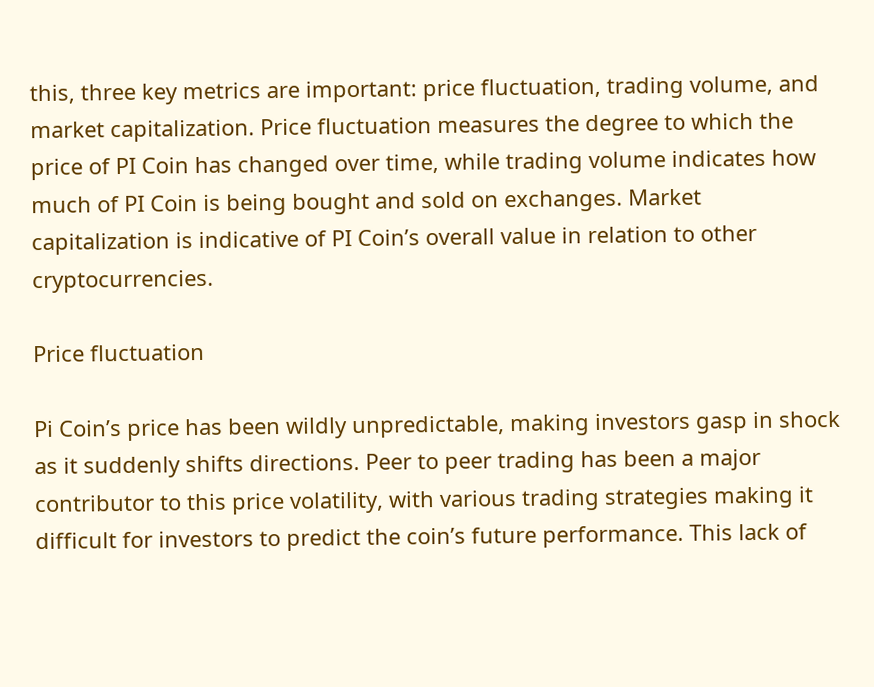this, three key metrics are important: price fluctuation, trading volume, and market capitalization. Price fluctuation measures the degree to which the price of PI Coin has changed over time, while trading volume indicates how much of PI Coin is being bought and sold on exchanges. Market capitalization is indicative of PI Coin’s overall value in relation to other cryptocurrencies.

Price fluctuation

Pi Coin’s price has been wildly unpredictable, making investors gasp in shock as it suddenly shifts directions. Peer to peer trading has been a major contributor to this price volatility, with various trading strategies making it difficult for investors to predict the coin’s future performance. This lack of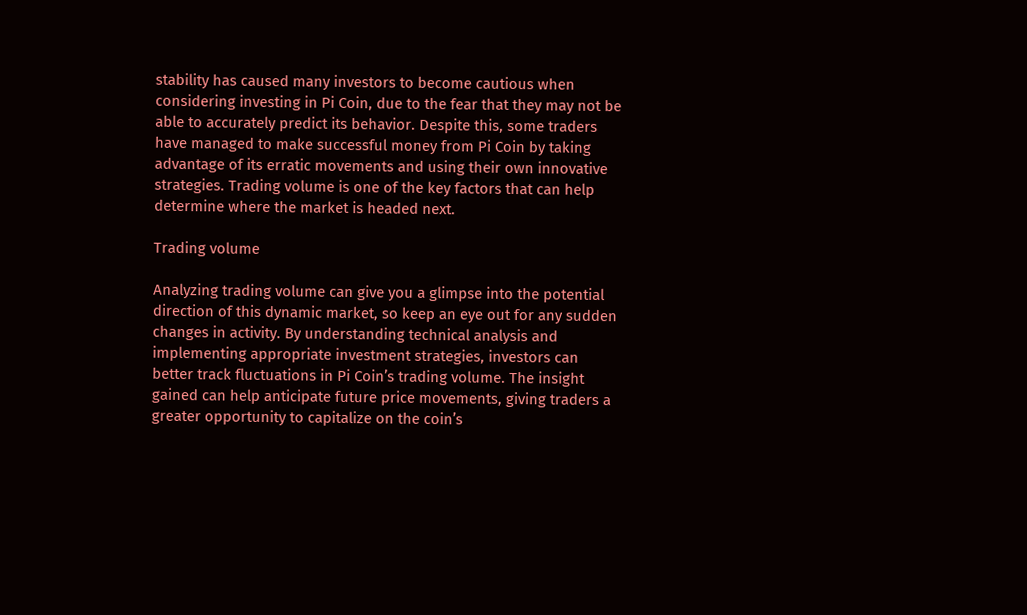stability has caused many investors to become cautious when considering investing in Pi Coin, due to the fear that they may not be able to accurately predict its behavior. Despite this, some traders have managed to make successful money from Pi Coin by taking advantage of its erratic movements and using their own innovative strategies. Trading volume is one of the key factors that can help determine where the market is headed next.

Trading volume

Analyzing trading volume can give you a glimpse into the potential direction of this dynamic market, so keep an eye out for any sudden changes in activity. By understanding technical analysis and implementing appropriate investment strategies, investors can better track fluctuations in Pi Coin’s trading volume. The insight gained can help anticipate future price movements, giving traders a greater opportunity to capitalize on the coin’s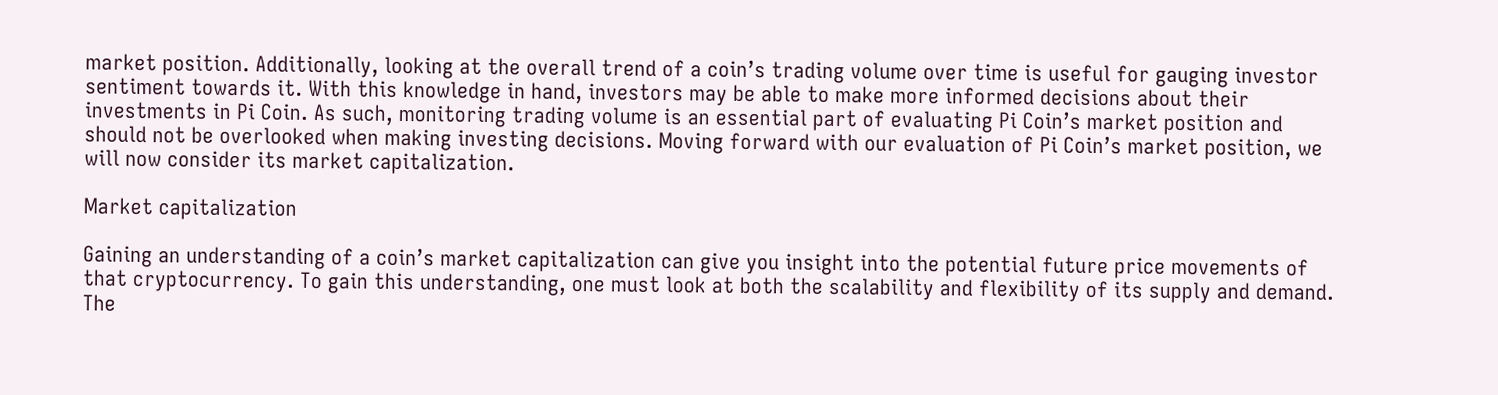market position. Additionally, looking at the overall trend of a coin’s trading volume over time is useful for gauging investor sentiment towards it. With this knowledge in hand, investors may be able to make more informed decisions about their investments in Pi Coin. As such, monitoring trading volume is an essential part of evaluating Pi Coin’s market position and should not be overlooked when making investing decisions. Moving forward with our evaluation of Pi Coin’s market position, we will now consider its market capitalization.

Market capitalization

Gaining an understanding of a coin’s market capitalization can give you insight into the potential future price movements of that cryptocurrency. To gain this understanding, one must look at both the scalability and flexibility of its supply and demand. The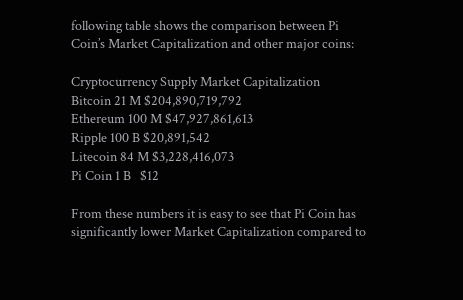following table shows the comparison between Pi Coin’s Market Capitalization and other major coins:

Cryptocurrency Supply Market Capitalization
Bitcoin 21 M $204,890,719,792
Ethereum 100 M $47,927,861,613
Ripple 100 B $20,891,542
Litecoin 84 M $3,228,416,073
Pi Coin 1 B   $12

From these numbers it is easy to see that Pi Coin has significantly lower Market Capitalization compared to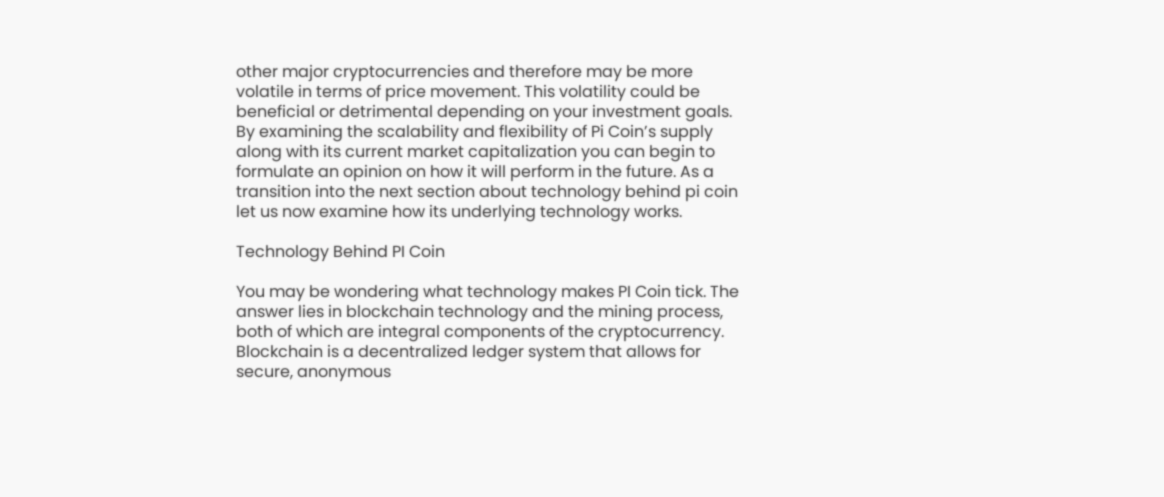other major cryptocurrencies and therefore may be more volatile in terms of price movement. This volatility could be beneficial or detrimental depending on your investment goals. By examining the scalability and flexibility of Pi Coin’s supply along with its current market capitalization you can begin to formulate an opinion on how it will perform in the future. As a transition into the next section about technology behind pi coin let us now examine how its underlying technology works.

Technology Behind PI Coin

You may be wondering what technology makes PI Coin tick. The answer lies in blockchain technology and the mining process, both of which are integral components of the cryptocurrency. Blockchain is a decentralized ledger system that allows for secure, anonymous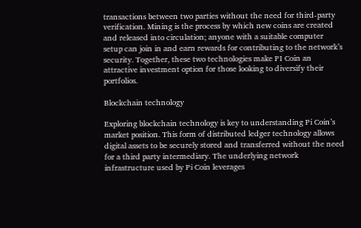transactions between two parties without the need for third-party verification. Mining is the process by which new coins are created and released into circulation; anyone with a suitable computer setup can join in and earn rewards for contributing to the network’s security. Together, these two technologies make PI Coin an attractive investment option for those looking to diversify their portfolios.

Blockchain technology

Exploring blockchain technology is key to understanding Pi Coin’s market position. This form of distributed ledger technology allows digital assets to be securely stored and transferred without the need for a third party intermediary. The underlying network infrastructure used by Pi Coin leverages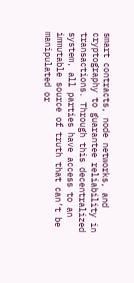smart contracts, node networks, and cryptography to guarantee reliability in transactions. Through this decentralized system, all parties have access to an immutable source of truth that can’t be manipulated or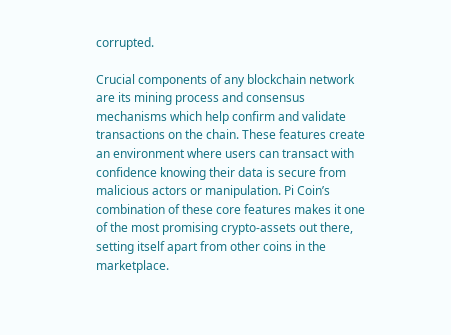corrupted.

Crucial components of any blockchain network are its mining process and consensus mechanisms which help confirm and validate transactions on the chain. These features create an environment where users can transact with confidence knowing their data is secure from malicious actors or manipulation. Pi Coin’s combination of these core features makes it one of the most promising crypto-assets out there, setting itself apart from other coins in the marketplace.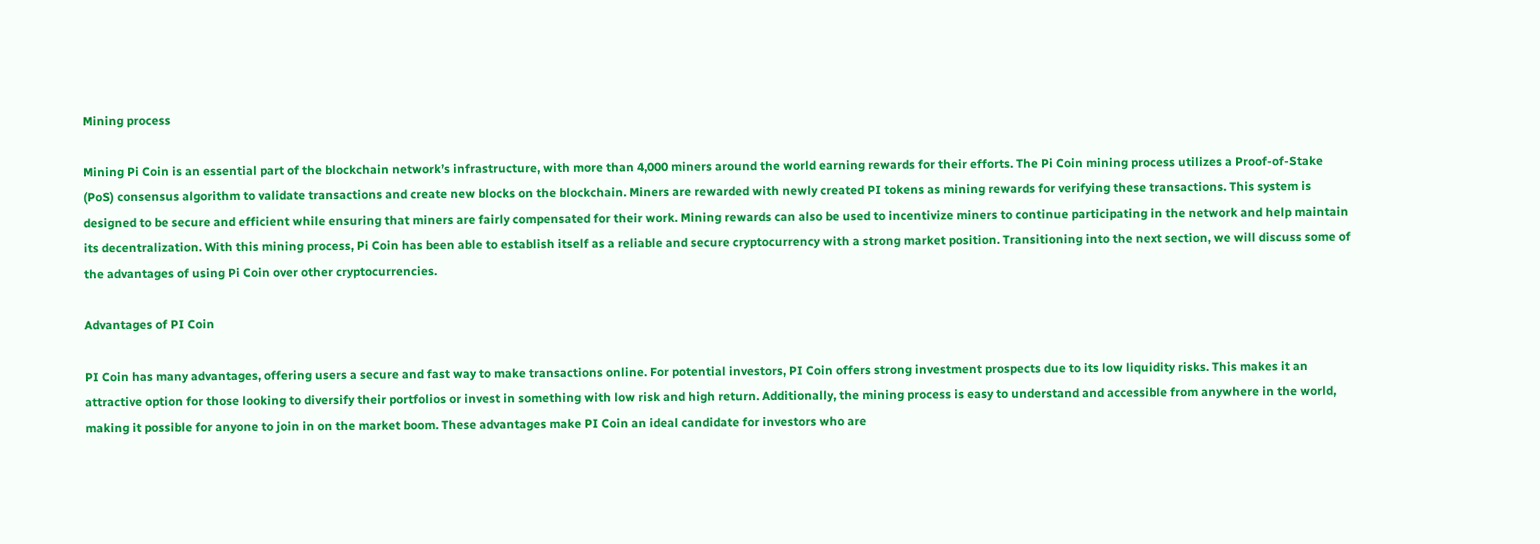Mining process

Mining Pi Coin is an essential part of the blockchain network’s infrastructure, with more than 4,000 miners around the world earning rewards for their efforts. The Pi Coin mining process utilizes a Proof-of-Stake (PoS) consensus algorithm to validate transactions and create new blocks on the blockchain. Miners are rewarded with newly created PI tokens as mining rewards for verifying these transactions. This system is designed to be secure and efficient while ensuring that miners are fairly compensated for their work. Mining rewards can also be used to incentivize miners to continue participating in the network and help maintain its decentralization. With this mining process, Pi Coin has been able to establish itself as a reliable and secure cryptocurrency with a strong market position. Transitioning into the next section, we will discuss some of the advantages of using Pi Coin over other cryptocurrencies.

Advantages of PI Coin

PI Coin has many advantages, offering users a secure and fast way to make transactions online. For potential investors, PI Coin offers strong investment prospects due to its low liquidity risks. This makes it an attractive option for those looking to diversify their portfolios or invest in something with low risk and high return. Additionally, the mining process is easy to understand and accessible from anywhere in the world, making it possible for anyone to join in on the market boom. These advantages make PI Coin an ideal candidate for investors who are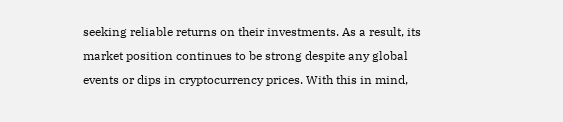seeking reliable returns on their investments. As a result, its market position continues to be strong despite any global events or dips in cryptocurrency prices. With this in mind,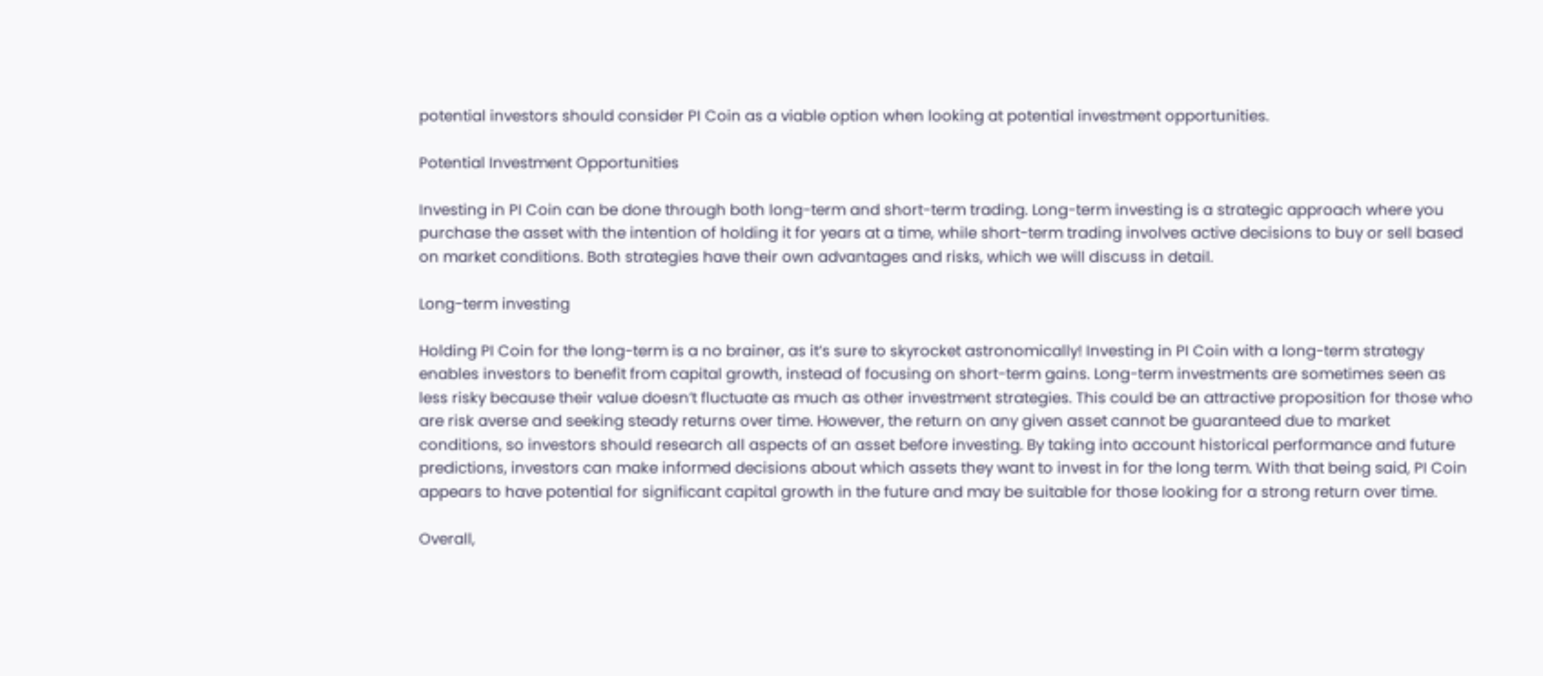potential investors should consider PI Coin as a viable option when looking at potential investment opportunities.

Potential Investment Opportunities

Investing in PI Coin can be done through both long-term and short-term trading. Long-term investing is a strategic approach where you purchase the asset with the intention of holding it for years at a time, while short-term trading involves active decisions to buy or sell based on market conditions. Both strategies have their own advantages and risks, which we will discuss in detail.

Long-term investing

Holding PI Coin for the long-term is a no brainer, as it’s sure to skyrocket astronomically! Investing in PI Coin with a long-term strategy enables investors to benefit from capital growth, instead of focusing on short-term gains. Long-term investments are sometimes seen as less risky because their value doesn’t fluctuate as much as other investment strategies. This could be an attractive proposition for those who are risk averse and seeking steady returns over time. However, the return on any given asset cannot be guaranteed due to market conditions, so investors should research all aspects of an asset before investing. By taking into account historical performance and future predictions, investors can make informed decisions about which assets they want to invest in for the long term. With that being said, PI Coin appears to have potential for significant capital growth in the future and may be suitable for those looking for a strong return over time.

Overall,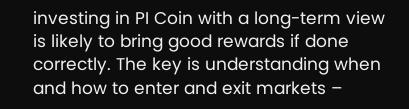investing in PI Coin with a long-term view is likely to bring good rewards if done correctly. The key is understanding when and how to enter and exit markets –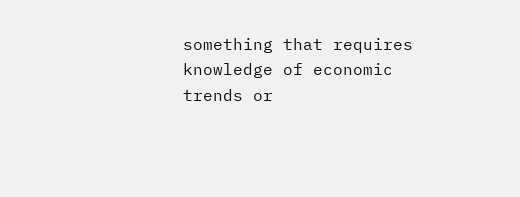something that requires knowledge of economic trends or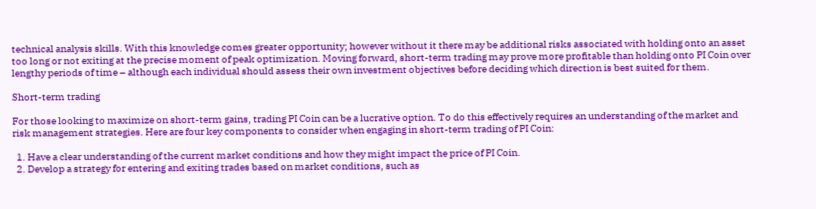technical analysis skills. With this knowledge comes greater opportunity; however without it there may be additional risks associated with holding onto an asset too long or not exiting at the precise moment of peak optimization. Moving forward, short-term trading may prove more profitable than holding onto PI Coin over lengthy periods of time – although each individual should assess their own investment objectives before deciding which direction is best suited for them.

Short-term trading

For those looking to maximize on short-term gains, trading PI Coin can be a lucrative option. To do this effectively requires an understanding of the market and risk management strategies. Here are four key components to consider when engaging in short-term trading of PI Coin:

  1. Have a clear understanding of the current market conditions and how they might impact the price of PI Coin.
  2. Develop a strategy for entering and exiting trades based on market conditions, such as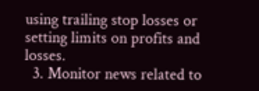using trailing stop losses or setting limits on profits and losses.
  3. Monitor news related to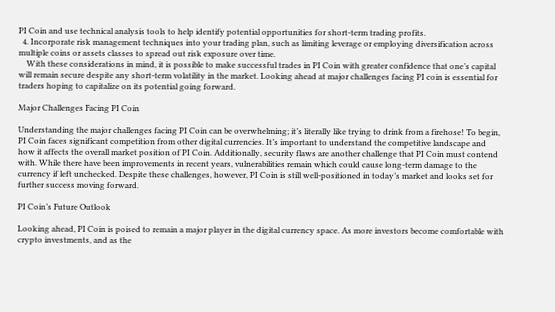PI Coin and use technical analysis tools to help identify potential opportunities for short-term trading profits.
  4. Incorporate risk management techniques into your trading plan, such as limiting leverage or employing diversification across multiple coins or assets classes to spread out risk exposure over time.
    With these considerations in mind, it is possible to make successful trades in PI Coin with greater confidence that one’s capital will remain secure despite any short-term volatility in the market. Looking ahead at major challenges facing PI coin is essential for traders hoping to capitalize on its potential going forward.

Major Challenges Facing PI Coin

Understanding the major challenges facing PI Coin can be overwhelming; it’s literally like trying to drink from a firehose! To begin, PI Coin faces significant competition from other digital currencies. It’s important to understand the competitive landscape and how it affects the overall market position of PI Coin. Additionally, security flaws are another challenge that PI Coin must contend with. While there have been improvements in recent years, vulnerabilities remain which could cause long-term damage to the currency if left unchecked. Despite these challenges, however, PI Coin is still well-positioned in today’s market and looks set for further success moving forward.

PI Coin’s Future Outlook

Looking ahead, PI Coin is poised to remain a major player in the digital currency space. As more investors become comfortable with crypto investments, and as the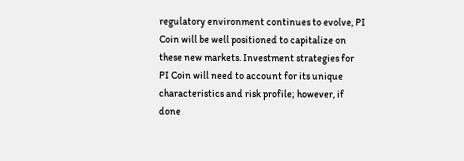regulatory environment continues to evolve, PI Coin will be well positioned to capitalize on these new markets. Investment strategies for PI Coin will need to account for its unique characteristics and risk profile; however, if done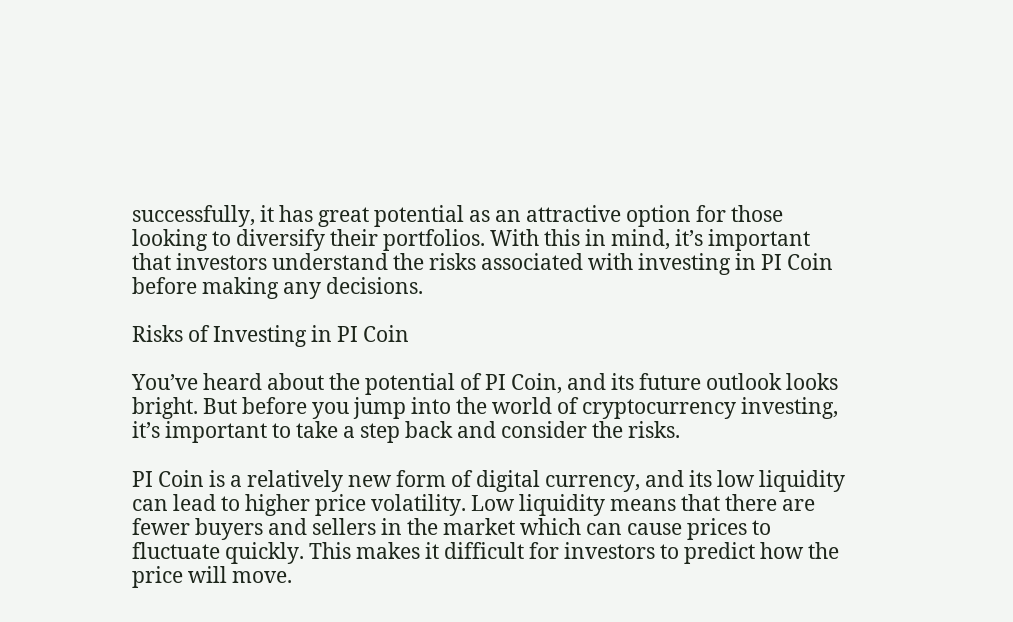successfully, it has great potential as an attractive option for those looking to diversify their portfolios. With this in mind, it’s important that investors understand the risks associated with investing in PI Coin before making any decisions.

Risks of Investing in PI Coin

You’ve heard about the potential of PI Coin, and its future outlook looks bright. But before you jump into the world of cryptocurrency investing, it’s important to take a step back and consider the risks.

PI Coin is a relatively new form of digital currency, and its low liquidity can lead to higher price volatility. Low liquidity means that there are fewer buyers and sellers in the market which can cause prices to fluctuate quickly. This makes it difficult for investors to predict how the price will move.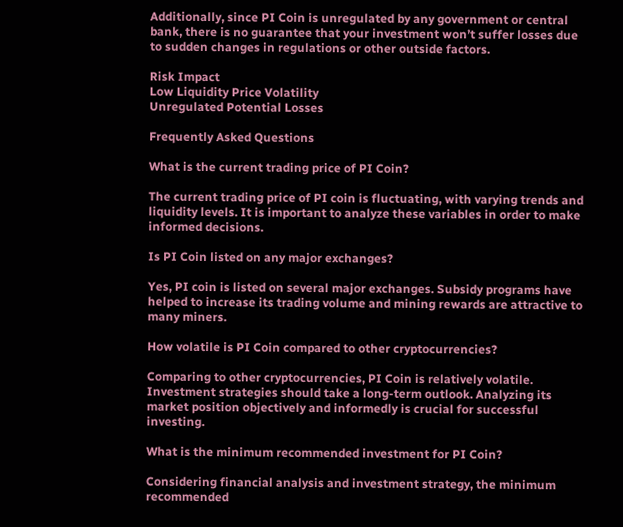Additionally, since PI Coin is unregulated by any government or central bank, there is no guarantee that your investment won’t suffer losses due to sudden changes in regulations or other outside factors.

Risk Impact
Low Liquidity Price Volatility
Unregulated Potential Losses

Frequently Asked Questions

What is the current trading price of PI Coin?

The current trading price of PI coin is fluctuating, with varying trends and liquidity levels. It is important to analyze these variables in order to make informed decisions.

Is PI Coin listed on any major exchanges?

Yes, PI coin is listed on several major exchanges. Subsidy programs have helped to increase its trading volume and mining rewards are attractive to many miners.

How volatile is PI Coin compared to other cryptocurrencies?

Comparing to other cryptocurrencies, PI Coin is relatively volatile. Investment strategies should take a long-term outlook. Analyzing its market position objectively and informedly is crucial for successful investing.

What is the minimum recommended investment for PI Coin?

Considering financial analysis and investment strategy, the minimum recommended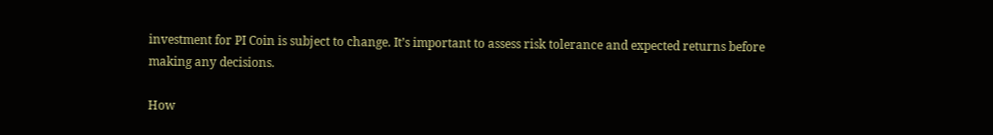investment for PI Coin is subject to change. It’s important to assess risk tolerance and expected returns before making any decisions.

How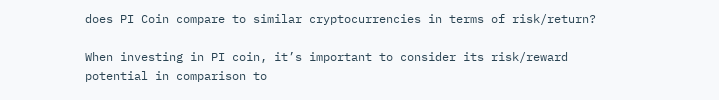does PI Coin compare to similar cryptocurrencies in terms of risk/return?

When investing in PI coin, it’s important to consider its risk/reward potential in comparison to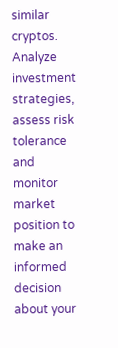similar cryptos. Analyze investment strategies, assess risk tolerance and monitor market position to make an informed decision about your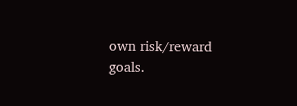own risk/reward goals.